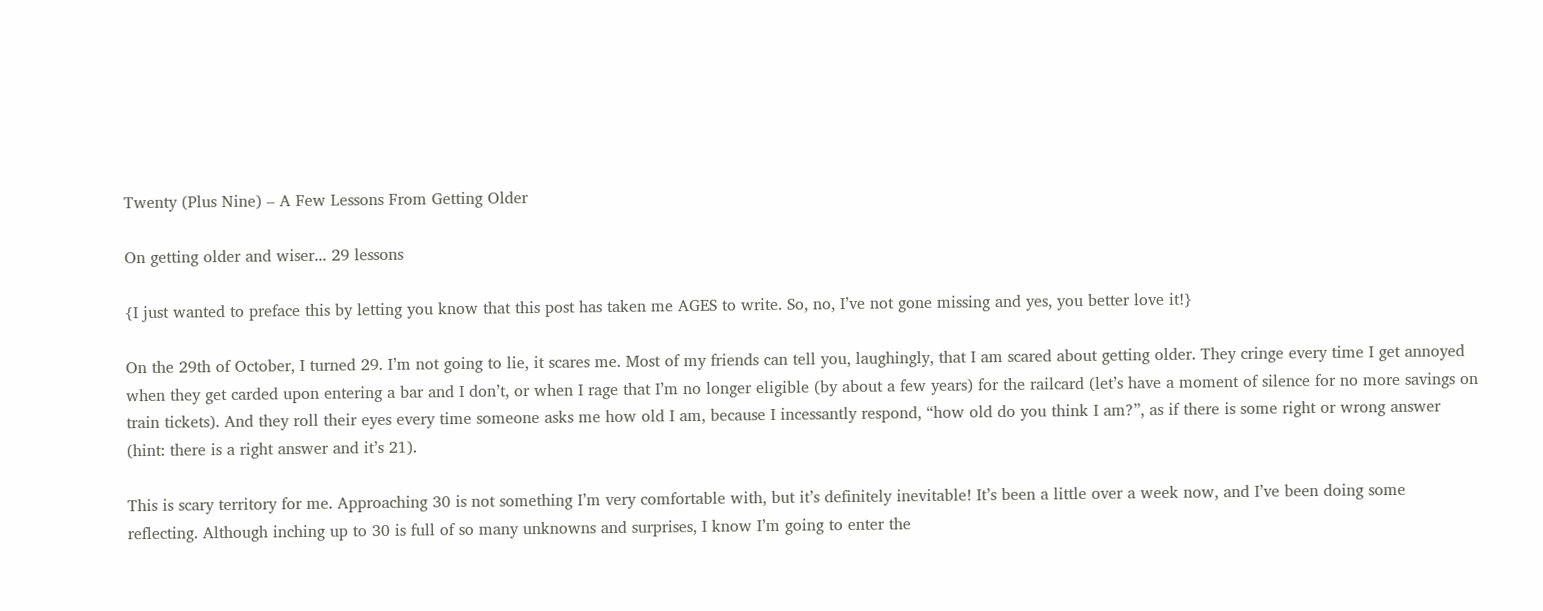Twenty (Plus Nine) – A Few Lessons From Getting Older

On getting older and wiser... 29 lessons

{I just wanted to preface this by letting you know that this post has taken me AGES to write. So, no, I’ve not gone missing and yes, you better love it!}

On the 29th of October, I turned 29. I’m not going to lie, it scares me. Most of my friends can tell you, laughingly, that I am scared about getting older. They cringe every time I get annoyed when they get carded upon entering a bar and I don’t, or when I rage that I’m no longer eligible (by about a few years) for the railcard (let’s have a moment of silence for no more savings on train tickets). And they roll their eyes every time someone asks me how old I am, because I incessantly respond, “how old do you think I am?”, as if there is some right or wrong answer (hint: there is a right answer and it’s 21).

This is scary territory for me. Approaching 30 is not something I’m very comfortable with, but it’s definitely inevitable! It’s been a little over a week now, and I’ve been doing some reflecting. Although inching up to 30 is full of so many unknowns and surprises, I know I’m going to enter the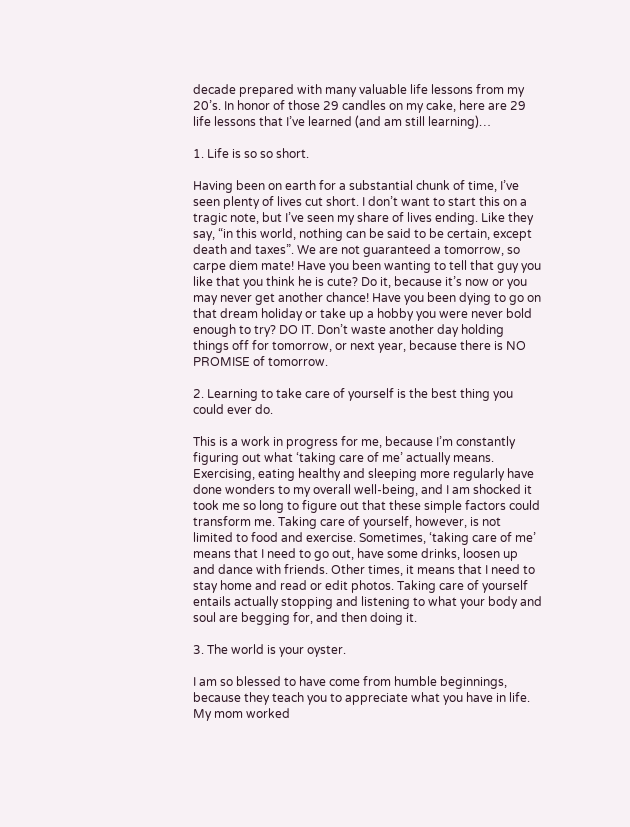decade prepared with many valuable life lessons from my 20’s. In honor of those 29 candles on my cake, here are 29 life lessons that I’ve learned (and am still learning)…

1. Life is so so short.

Having been on earth for a substantial chunk of time, I’ve seen plenty of lives cut short. I don’t want to start this on a tragic note, but I’ve seen my share of lives ending. Like they say, “in this world, nothing can be said to be certain, except death and taxes”. We are not guaranteed a tomorrow, so carpe diem mate! Have you been wanting to tell that guy you like that you think he is cute? Do it, because it’s now or you may never get another chance! Have you been dying to go on that dream holiday or take up a hobby you were never bold enough to try? DO IT. Don’t waste another day holding things off for tomorrow, or next year, because there is NO PROMISE of tomorrow.

2. Learning to take care of yourself is the best thing you could ever do.

This is a work in progress for me, because I’m constantly figuring out what ‘taking care of me’ actually means. Exercising, eating healthy and sleeping more regularly have done wonders to my overall well-being, and I am shocked it took me so long to figure out that these simple factors could transform me. Taking care of yourself, however, is not limited to food and exercise. Sometimes, ‘taking care of me’ means that I need to go out, have some drinks, loosen up and dance with friends. Other times, it means that I need to stay home and read or edit photos. Taking care of yourself entails actually stopping and listening to what your body and soul are begging for, and then doing it.

3. The world is your oyster.

I am so blessed to have come from humble beginnings, because they teach you to appreciate what you have in life. My mom worked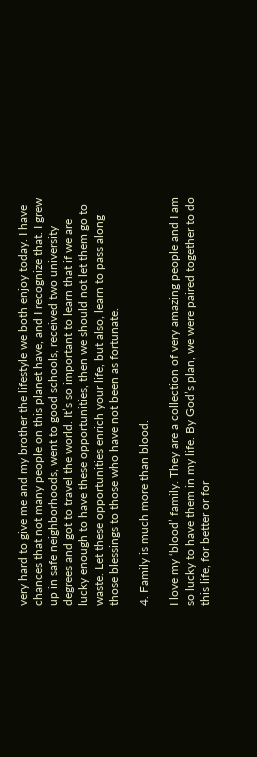very hard to give me and my brother the lifestyle we both enjoy today. I have chances that not many people on this planet have, and I recognize that. I grew up in safe neighborhoods, went to good schools, received two university degrees and got to travel the world. It’s so important to learn that if we are lucky enough to have these opportunities, then we should not let them go to waste. Let these opportunities enrich your life, but also, learn to pass along those blessings to those who have not been as fortunate.

4. Family is much more than blood.

I love my ‘blood’ family. They are a collection of very amazing people and I am so lucky to have them in my life. By God’s plan, we were paired together to do this life, for better or for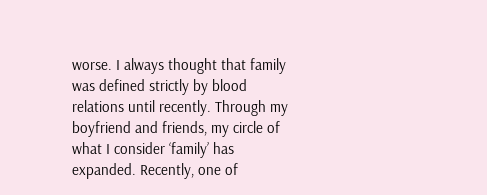worse. I always thought that family was defined strictly by blood relations until recently. Through my boyfriend and friends, my circle of what I consider ‘family’ has expanded. Recently, one of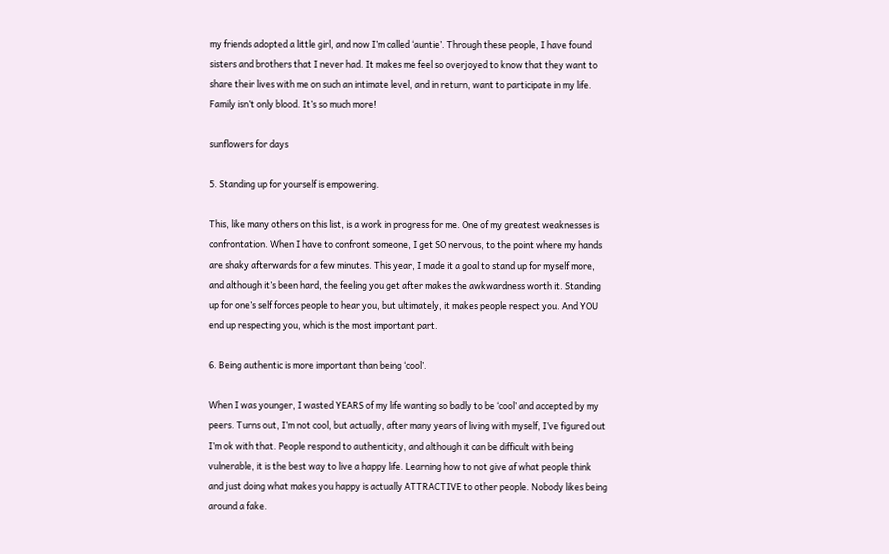my friends adopted a little girl, and now I’m called ‘auntie’. Through these people, I have found sisters and brothers that I never had. It makes me feel so overjoyed to know that they want to share their lives with me on such an intimate level, and in return, want to participate in my life. Family isn’t only blood. It’s so much more!

sunflowers for days

5. Standing up for yourself is empowering.

This, like many others on this list, is a work in progress for me. One of my greatest weaknesses is confrontation. When I have to confront someone, I get SO nervous, to the point where my hands are shaky afterwards for a few minutes. This year, I made it a goal to stand up for myself more, and although it’s been hard, the feeling you get after makes the awkwardness worth it. Standing up for one’s self forces people to hear you, but ultimately, it makes people respect you. And YOU end up respecting you, which is the most important part.

6. Being authentic is more important than being ‘cool’.

When I was younger, I wasted YEARS of my life wanting so badly to be ‘cool’ and accepted by my peers. Turns out, I’m not cool, but actually, after many years of living with myself, I’ve figured out I’m ok with that. People respond to authenticity, and although it can be difficult with being vulnerable, it is the best way to live a happy life. Learning how to not give af what people think and just doing what makes you happy is actually ATTRACTIVE to other people. Nobody likes being around a fake.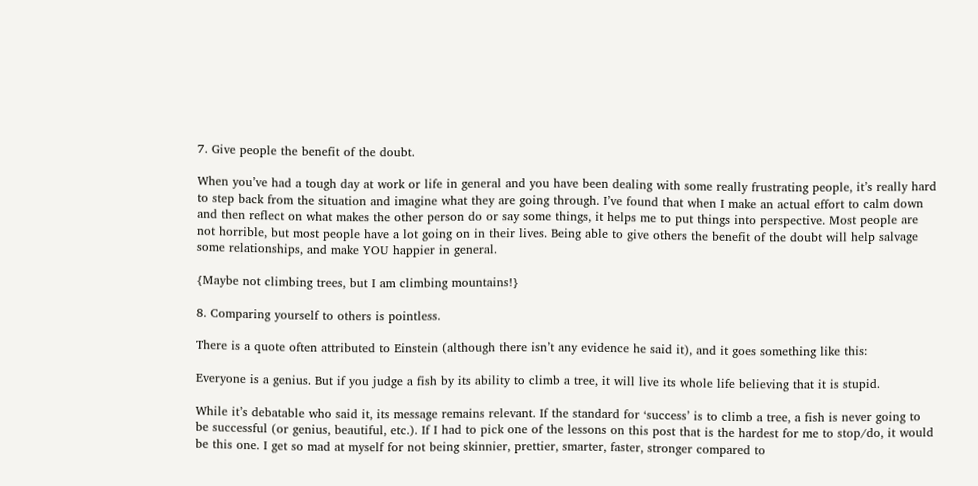7. Give people the benefit of the doubt.

When you’ve had a tough day at work or life in general and you have been dealing with some really frustrating people, it’s really hard to step back from the situation and imagine what they are going through. I’ve found that when I make an actual effort to calm down and then reflect on what makes the other person do or say some things, it helps me to put things into perspective. Most people are not horrible, but most people have a lot going on in their lives. Being able to give others the benefit of the doubt will help salvage some relationships, and make YOU happier in general.

{Maybe not climbing trees, but I am climbing mountains!}

8. Comparing yourself to others is pointless.

There is a quote often attributed to Einstein (although there isn’t any evidence he said it), and it goes something like this:

Everyone is a genius. But if you judge a fish by its ability to climb a tree, it will live its whole life believing that it is stupid.

While it’s debatable who said it, its message remains relevant. If the standard for ‘success’ is to climb a tree, a fish is never going to be successful (or genius, beautiful, etc.). If I had to pick one of the lessons on this post that is the hardest for me to stop/do, it would be this one. I get so mad at myself for not being skinnier, prettier, smarter, faster, stronger compared to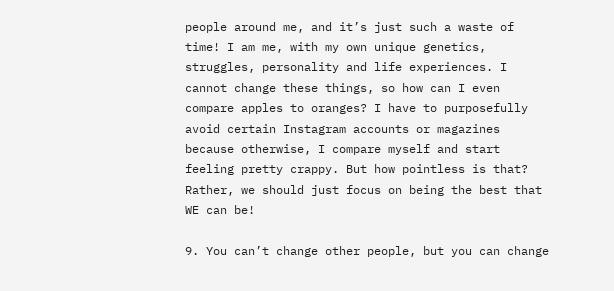people around me, and it’s just such a waste of time! I am me, with my own unique genetics, struggles, personality and life experiences. I cannot change these things, so how can I even compare apples to oranges? I have to purposefully avoid certain Instagram accounts or magazines because otherwise, I compare myself and start feeling pretty crappy. But how pointless is that? Rather, we should just focus on being the best that WE can be!

9. You can’t change other people, but you can change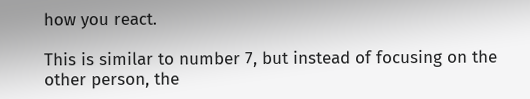how you react.

This is similar to number 7, but instead of focusing on the other person, the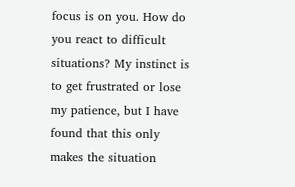focus is on you. How do you react to difficult situations? My instinct is to get frustrated or lose my patience, but I have found that this only makes the situation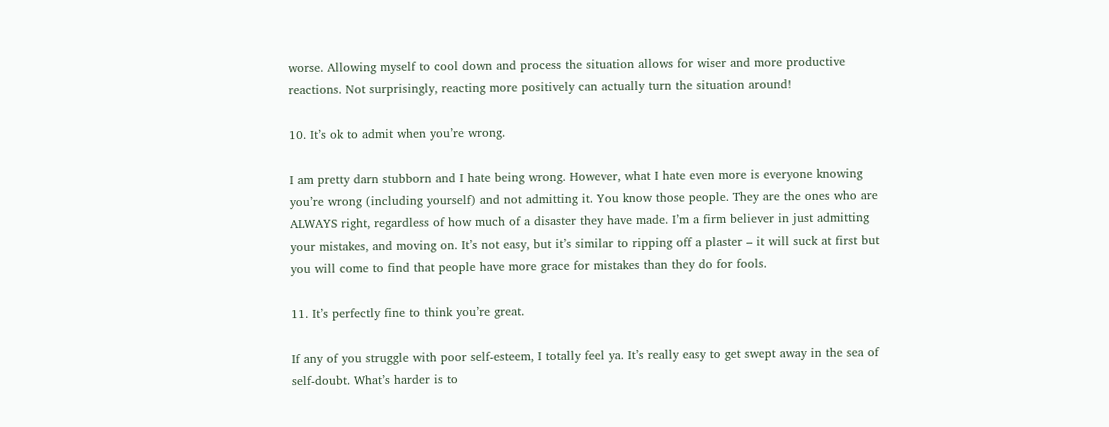worse. Allowing myself to cool down and process the situation allows for wiser and more productive reactions. Not surprisingly, reacting more positively can actually turn the situation around!

10. It’s ok to admit when you’re wrong.

I am pretty darn stubborn and I hate being wrong. However, what I hate even more is everyone knowing you’re wrong (including yourself) and not admitting it. You know those people. They are the ones who are ALWAYS right, regardless of how much of a disaster they have made. I’m a firm believer in just admitting your mistakes, and moving on. It’s not easy, but it’s similar to ripping off a plaster – it will suck at first but you will come to find that people have more grace for mistakes than they do for fools.

11. It’s perfectly fine to think you’re great.

If any of you struggle with poor self-esteem, I totally feel ya. It’s really easy to get swept away in the sea of self-doubt. What’s harder is to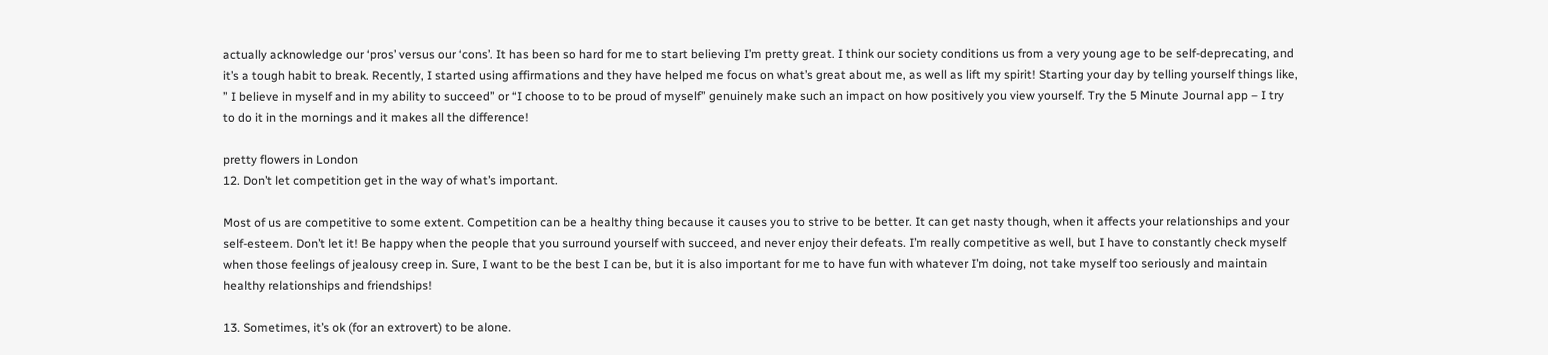actually acknowledge our ‘pros’ versus our ‘cons’. It has been so hard for me to start believing I’m pretty great. I think our society conditions us from a very young age to be self-deprecating, and it’s a tough habit to break. Recently, I started using affirmations and they have helped me focus on what’s great about me, as well as lift my spirit! Starting your day by telling yourself things like, ” I believe in myself and in my ability to succeed” or “I choose to to be proud of myself” genuinely make such an impact on how positively you view yourself. Try the 5 Minute Journal app – I try to do it in the mornings and it makes all the difference!

pretty flowers in London
12. Don’t let competition get in the way of what’s important.

Most of us are competitive to some extent. Competition can be a healthy thing because it causes you to strive to be better. It can get nasty though, when it affects your relationships and your self-esteem. Don’t let it! Be happy when the people that you surround yourself with succeed, and never enjoy their defeats. I’m really competitive as well, but I have to constantly check myself when those feelings of jealousy creep in. Sure, I want to be the best I can be, but it is also important for me to have fun with whatever I’m doing, not take myself too seriously and maintain healthy relationships and friendships!

13. Sometimes, it’s ok (for an extrovert) to be alone.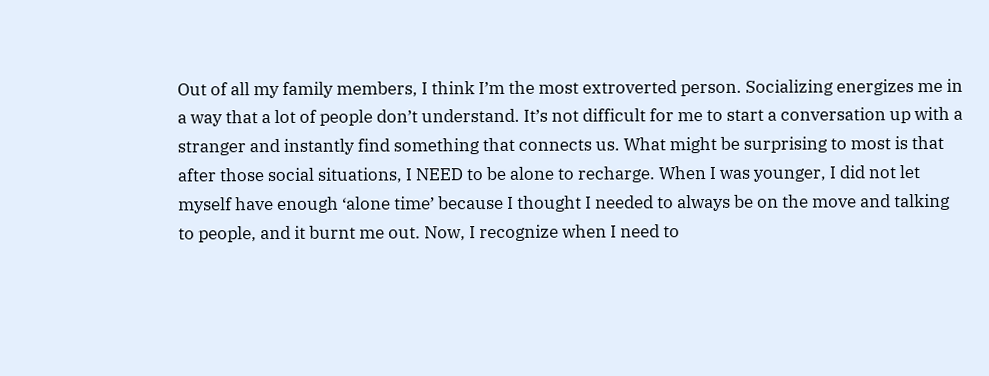Out of all my family members, I think I’m the most extroverted person. Socializing energizes me in a way that a lot of people don’t understand. It’s not difficult for me to start a conversation up with a stranger and instantly find something that connects us. What might be surprising to most is that after those social situations, I NEED to be alone to recharge. When I was younger, I did not let myself have enough ‘alone time’ because I thought I needed to always be on the move and talking to people, and it burnt me out. Now, I recognize when I need to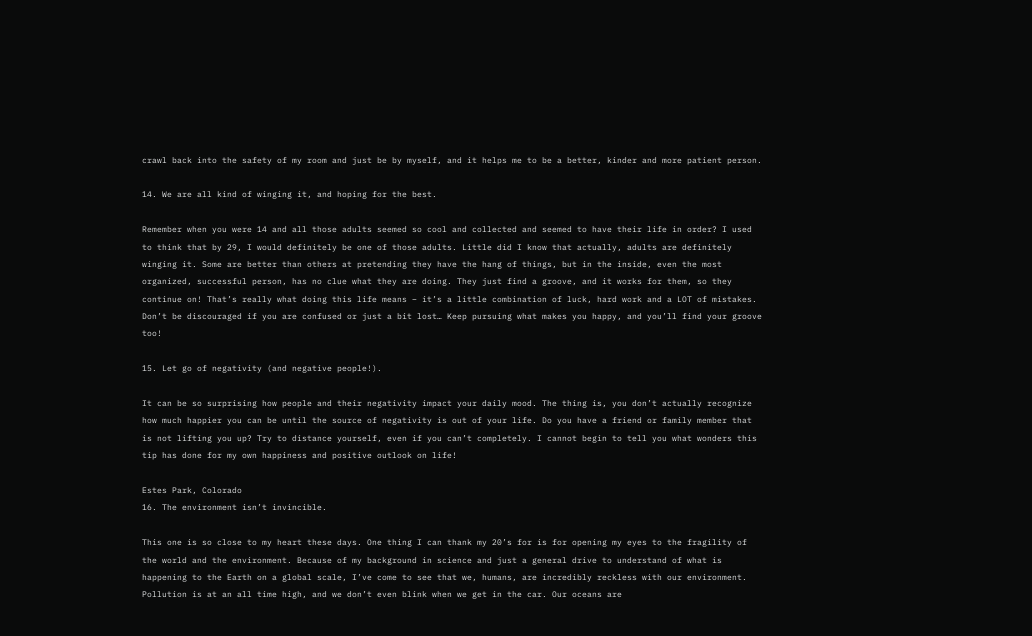crawl back into the safety of my room and just be by myself, and it helps me to be a better, kinder and more patient person.

14. We are all kind of winging it, and hoping for the best.

Remember when you were 14 and all those adults seemed so cool and collected and seemed to have their life in order? I used to think that by 29, I would definitely be one of those adults. Little did I know that actually, adults are definitely winging it. Some are better than others at pretending they have the hang of things, but in the inside, even the most organized, successful person, has no clue what they are doing. They just find a groove, and it works for them, so they continue on! That’s really what doing this life means – it’s a little combination of luck, hard work and a LOT of mistakes. Don’t be discouraged if you are confused or just a bit lost… Keep pursuing what makes you happy, and you’ll find your groove too!

15. Let go of negativity (and negative people!).

It can be so surprising how people and their negativity impact your daily mood. The thing is, you don’t actually recognize how much happier you can be until the source of negativity is out of your life. Do you have a friend or family member that is not lifting you up? Try to distance yourself, even if you can’t completely. I cannot begin to tell you what wonders this tip has done for my own happiness and positive outlook on life!

Estes Park, Colorado
16. The environment isn’t invincible.

This one is so close to my heart these days. One thing I can thank my 20’s for is for opening my eyes to the fragility of the world and the environment. Because of my background in science and just a general drive to understand of what is happening to the Earth on a global scale, I’ve come to see that we, humans, are incredibly reckless with our environment. Pollution is at an all time high, and we don’t even blink when we get in the car. Our oceans are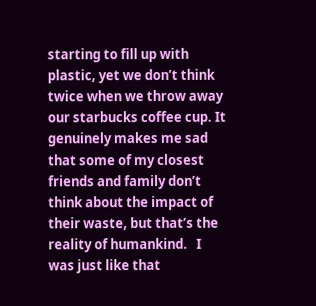starting to fill up with plastic, yet we don’t think twice when we throw away our starbucks coffee cup. It genuinely makes me sad that some of my closest friends and family don’t think about the impact of their waste, but that’s the reality of humankind.   I was just like that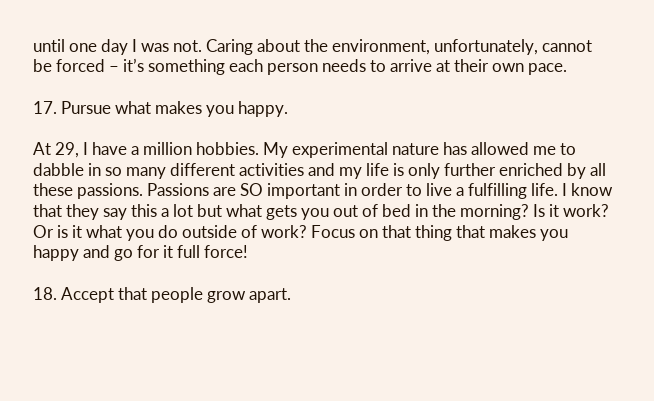until one day I was not. Caring about the environment, unfortunately, cannot be forced – it’s something each person needs to arrive at their own pace.

17. Pursue what makes you happy.

At 29, I have a million hobbies. My experimental nature has allowed me to dabble in so many different activities and my life is only further enriched by all these passions. Passions are SO important in order to live a fulfilling life. I know that they say this a lot but what gets you out of bed in the morning? Is it work? Or is it what you do outside of work? Focus on that thing that makes you happy and go for it full force!

18. Accept that people grow apart.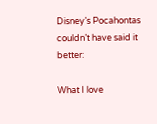Disney’s Pocahontas couldn’t have said it better:

What I love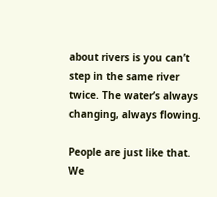about rivers is you can’t step in the same river twice. The water’s always changing, always flowing.

People are just like that. We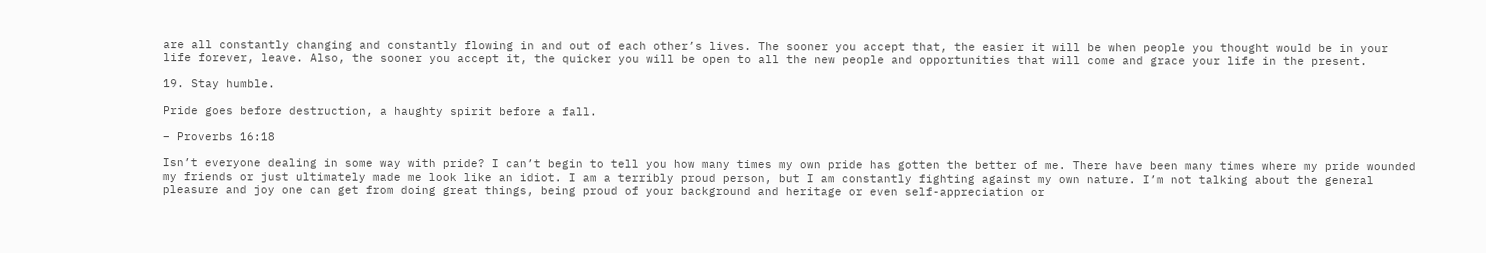are all constantly changing and constantly flowing in and out of each other’s lives. The sooner you accept that, the easier it will be when people you thought would be in your life forever, leave. Also, the sooner you accept it, the quicker you will be open to all the new people and opportunities that will come and grace your life in the present.

19. Stay humble.

Pride goes before destruction, a haughty spirit before a fall.

– Proverbs 16:18

Isn’t everyone dealing in some way with pride? I can’t begin to tell you how many times my own pride has gotten the better of me. There have been many times where my pride wounded my friends or just ultimately made me look like an idiot. I am a terribly proud person, but I am constantly fighting against my own nature. I’m not talking about the general pleasure and joy one can get from doing great things, being proud of your background and heritage or even self-appreciation or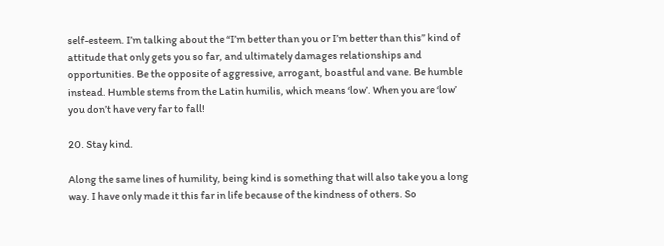self-esteem. I’m talking about the “I’m better than you or I’m better than this” kind of attitude that only gets you so far, and ultimately damages relationships and opportunities. Be the opposite of aggressive, arrogant, boastful and vane. Be humble instead. Humble stems from the Latin humilis, which means ‘low’. When you are ‘low’ you don’t have very far to fall!

20. Stay kind.

Along the same lines of humility, being kind is something that will also take you a long way. I have only made it this far in life because of the kindness of others. So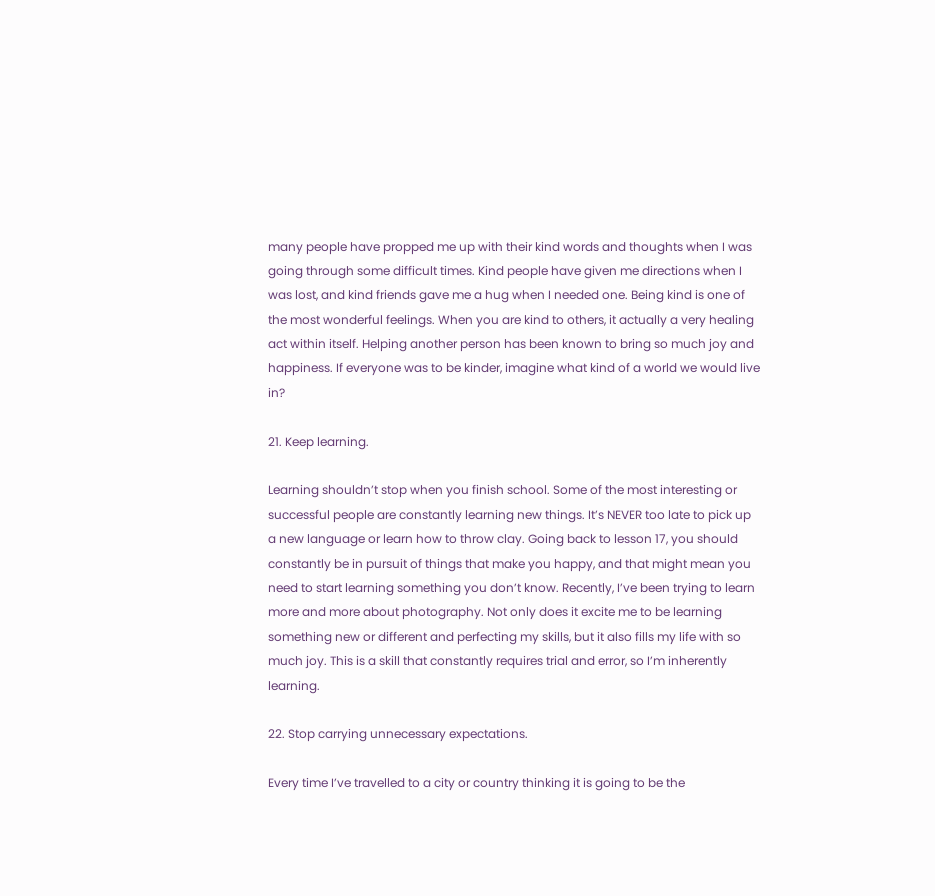many people have propped me up with their kind words and thoughts when I was going through some difficult times. Kind people have given me directions when I was lost, and kind friends gave me a hug when I needed one. Being kind is one of the most wonderful feelings. When you are kind to others, it actually a very healing act within itself. Helping another person has been known to bring so much joy and happiness. If everyone was to be kinder, imagine what kind of a world we would live in?

21. Keep learning.

Learning shouldn’t stop when you finish school. Some of the most interesting or successful people are constantly learning new things. It’s NEVER too late to pick up a new language or learn how to throw clay. Going back to lesson 17, you should constantly be in pursuit of things that make you happy, and that might mean you need to start learning something you don’t know. Recently, I’ve been trying to learn more and more about photography. Not only does it excite me to be learning something new or different and perfecting my skills, but it also fills my life with so much joy. This is a skill that constantly requires trial and error, so I’m inherently learning.

22. Stop carrying unnecessary expectations.

Every time I’ve travelled to a city or country thinking it is going to be the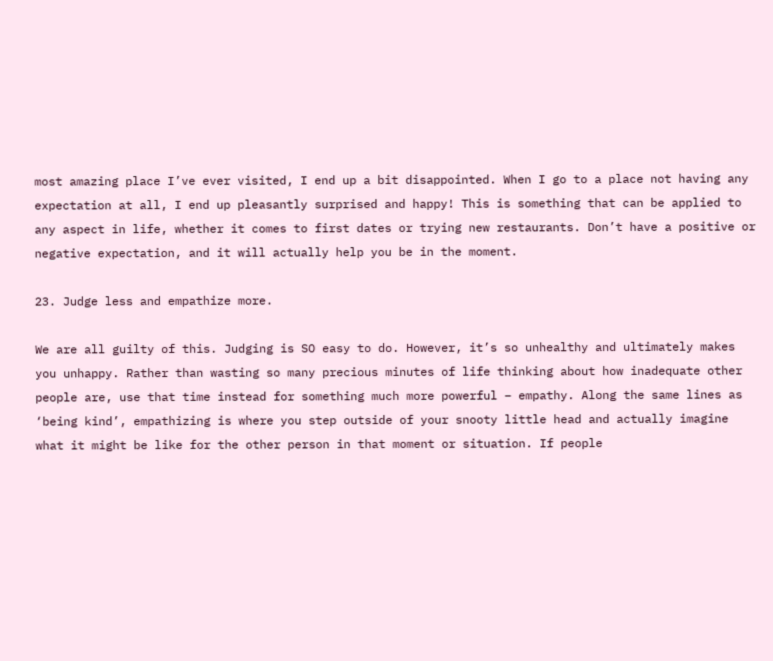most amazing place I’ve ever visited, I end up a bit disappointed. When I go to a place not having any expectation at all, I end up pleasantly surprised and happy! This is something that can be applied to any aspect in life, whether it comes to first dates or trying new restaurants. Don’t have a positive or negative expectation, and it will actually help you be in the moment.

23. Judge less and empathize more.

We are all guilty of this. Judging is SO easy to do. However, it’s so unhealthy and ultimately makes you unhappy. Rather than wasting so many precious minutes of life thinking about how inadequate other people are, use that time instead for something much more powerful – empathy. Along the same lines as ‘being kind’, empathizing is where you step outside of your snooty little head and actually imagine what it might be like for the other person in that moment or situation. If people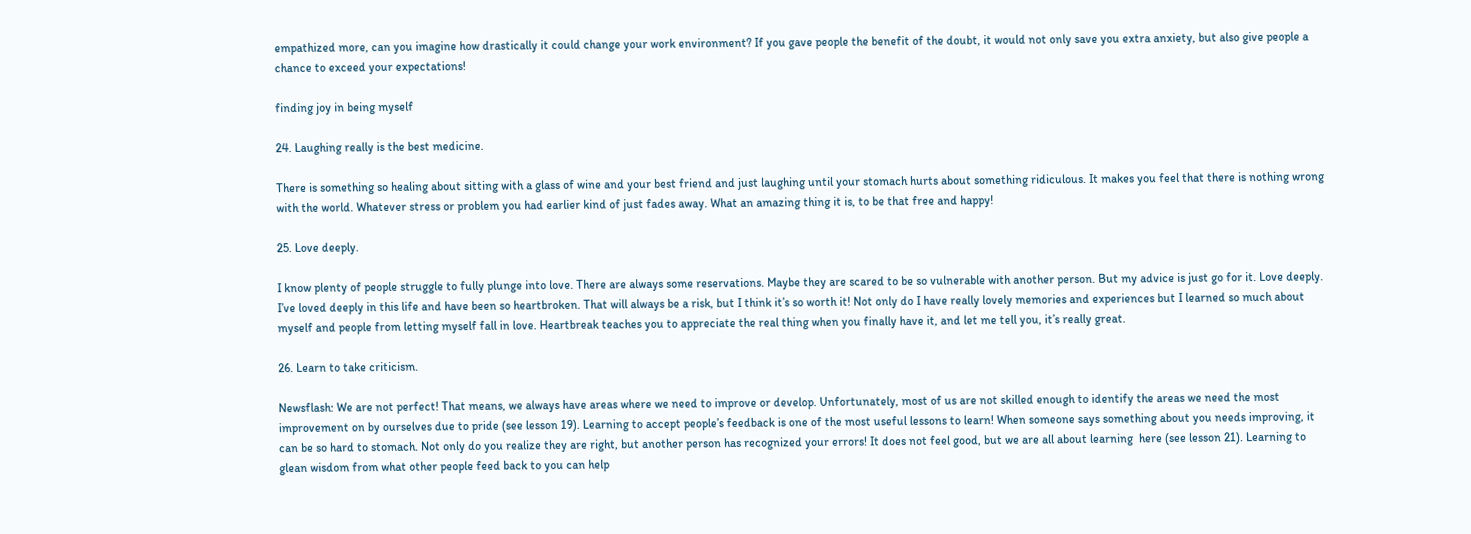empathized more, can you imagine how drastically it could change your work environment? If you gave people the benefit of the doubt, it would not only save you extra anxiety, but also give people a chance to exceed your expectations!

finding joy in being myself

24. Laughing really is the best medicine.

There is something so healing about sitting with a glass of wine and your best friend and just laughing until your stomach hurts about something ridiculous. It makes you feel that there is nothing wrong with the world. Whatever stress or problem you had earlier kind of just fades away. What an amazing thing it is, to be that free and happy!

25. Love deeply.

I know plenty of people struggle to fully plunge into love. There are always some reservations. Maybe they are scared to be so vulnerable with another person. But my advice is just go for it. Love deeply. I’ve loved deeply in this life and have been so heartbroken. That will always be a risk, but I think it’s so worth it! Not only do I have really lovely memories and experiences but I learned so much about myself and people from letting myself fall in love. Heartbreak teaches you to appreciate the real thing when you finally have it, and let me tell you, it’s really great.

26. Learn to take criticism.

Newsflash: We are not perfect! That means, we always have areas where we need to improve or develop. Unfortunately, most of us are not skilled enough to identify the areas we need the most improvement on by ourselves due to pride (see lesson 19). Learning to accept people’s feedback is one of the most useful lessons to learn! When someone says something about you needs improving, it can be so hard to stomach. Not only do you realize they are right, but another person has recognized your errors! It does not feel good, but we are all about learning  here (see lesson 21). Learning to glean wisdom from what other people feed back to you can help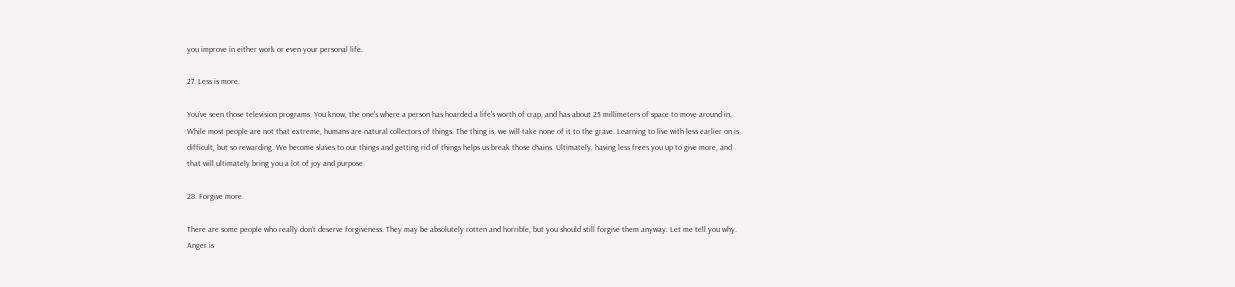you improve in either work or even your personal life.

27. Less is more.

You’ve seen those television programs. You know, the one’s where a person has hoarded a life’s worth of crap, and has about 25 millimeters of space to move around in. While most people are not that extreme, humans are natural collectors of things. The thing is, we will take none of it to the grave. Learning to live with less earlier on is difficult, but so rewarding. We become slaves to our things and getting rid of things helps us break those chains. Ultimately, having less frees you up to give more, and that will ultimately bring you a lot of joy and purpose.

28. Forgive more.

There are some people who really don’t deserve forgiveness. They may be absolutely rotten and horrible, but you should still forgive them anyway. Let me tell you why. Anger is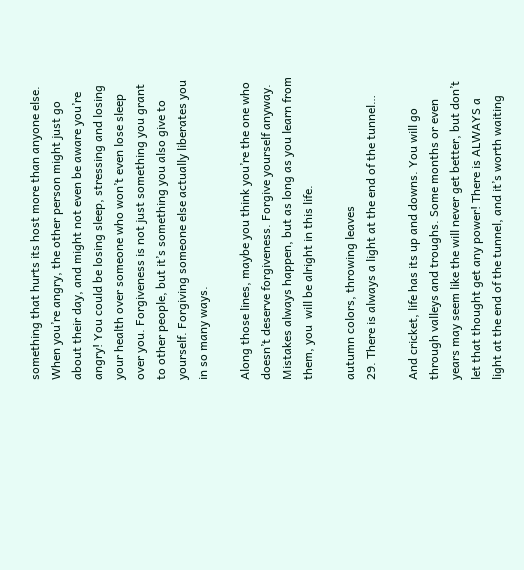something that hurts its host more than anyone else. When you’re angry, the other person might just go about their day, and might not even be aware you’re angry! You could be losing sleep, stressing and losing your health over someone who won’t even lose sleep over you. Forgiveness is not just something you grant to other people, but it’s something you also give to yourself. Forgiving someone else actually liberates you in so many ways.

Along those lines, maybe you think you’re the one who doesn’t deserve forgiveness. Forgive yourself anyway. Mistakes always happen, but as long as you learn from them, you  will be alright in this life.

autumn colors, throwing leaves
29. There is always a light at the end of the tunnel…

And cricket, life has its up and downs. You will go through valleys and troughs. Some months or even years may seem like the will never get better, but don’t let that thought get any power! There is ALWAYS a light at the end of the tunnel, and it’s worth waiting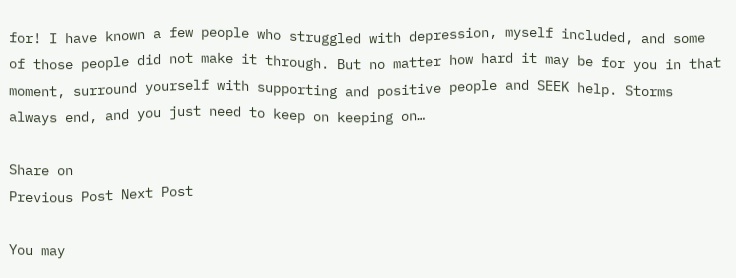for! I have known a few people who struggled with depression, myself included, and some of those people did not make it through. But no matter how hard it may be for you in that moment, surround yourself with supporting and positive people and SEEK help. Storms always end, and you just need to keep on keeping on…

Share on
Previous Post Next Post

You may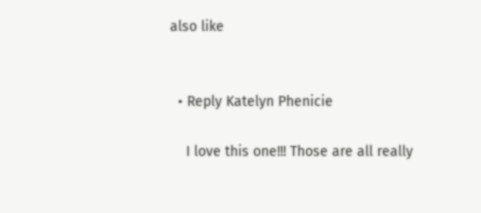also like


  • Reply Katelyn Phenicie

    I love this one!!! Those are all really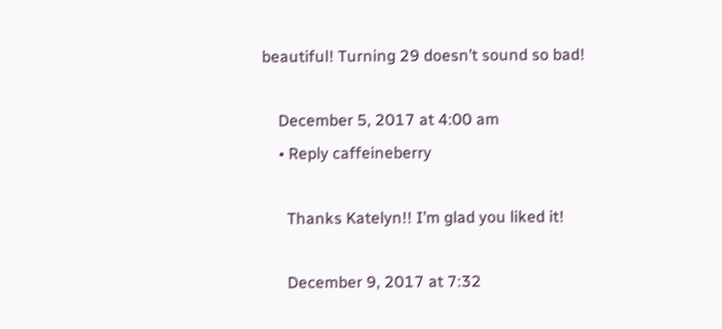beautiful! Turning 29 doesn’t sound so bad!

    December 5, 2017 at 4:00 am
    • Reply caffeineberry

      Thanks Katelyn!! I’m glad you liked it!

      December 9, 2017 at 7:32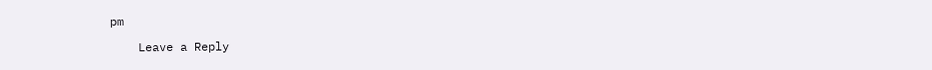pm

    Leave a Reply